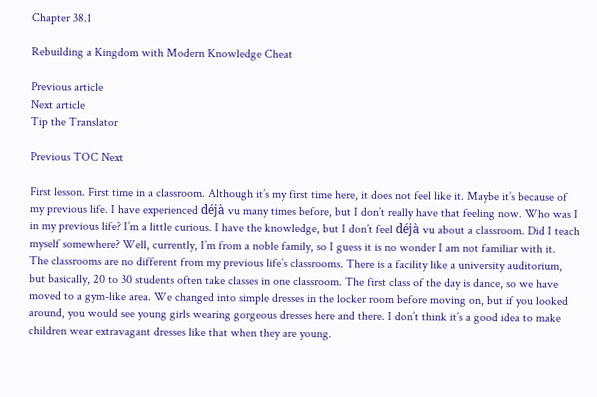Chapter 38.1

Rebuilding a Kingdom with Modern Knowledge Cheat

Previous article
Next article
Tip the Translator

Previous TOC Next

First lesson. First time in a classroom. Although it’s my first time here, it does not feel like it. Maybe it’s because of my previous life. I have experienced déjà vu many times before, but I don’t really have that feeling now. Who was I in my previous life? I’m a little curious. I have the knowledge, but I don’t feel déjà vu about a classroom. Did I teach myself somewhere? Well, currently, I’m from a noble family, so I guess it is no wonder I am not familiar with it.
The classrooms are no different from my previous life’s classrooms. There is a facility like a university auditorium, but basically, 20 to 30 students often take classes in one classroom. The first class of the day is dance, so we have moved to a gym-like area. We changed into simple dresses in the locker room before moving on, but if you looked around, you would see young girls wearing gorgeous dresses here and there. I don’t think it’s a good idea to make children wear extravagant dresses like that when they are young.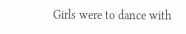Girls were to dance with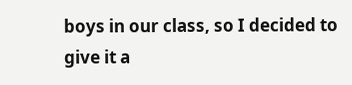boys in our class, so I decided to give it a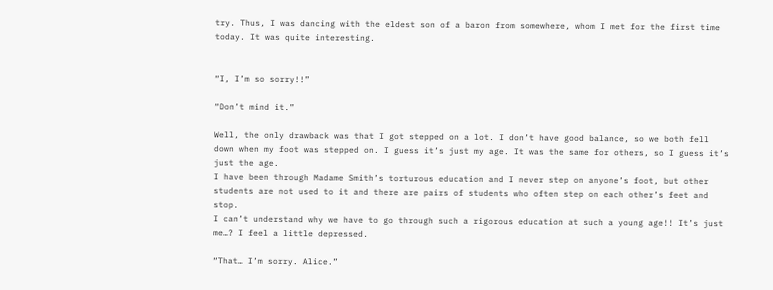try. Thus, I was dancing with the eldest son of a baron from somewhere, whom I met for the first time today. It was quite interesting.


“I, I’m so sorry!!”

“Don’t mind it.”

Well, the only drawback was that I got stepped on a lot. I don’t have good balance, so we both fell down when my foot was stepped on. I guess it’s just my age. It was the same for others, so I guess it’s just the age.
I have been through Madame Smith’s torturous education and I never step on anyone’s foot, but other students are not used to it and there are pairs of students who often step on each other’s feet and stop.
I can’t understand why we have to go through such a rigorous education at such a young age!! It’s just me…? I feel a little depressed.

“That… I’m sorry. Alice.”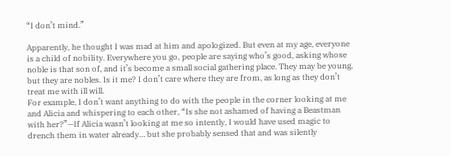“I don’t mind.”

Apparently, he thought I was mad at him and apologized. But even at my age, everyone is a child of nobility. Everywhere you go, people are saying who’s good, asking whose noble is that son of, and it’s become a small social gathering place. They may be young, but they are nobles. Is it me? I don’t care where they are from, as long as they don’t treat me with ill will.
For example, I don’t want anything to do with the people in the corner looking at me and Alicia and whispering to each other, “Is she not ashamed of having a Beastman with her?”—If Alicia wasn’t looking at me so intently, I would have used magic to drench them in water already… but she probably sensed that and was silently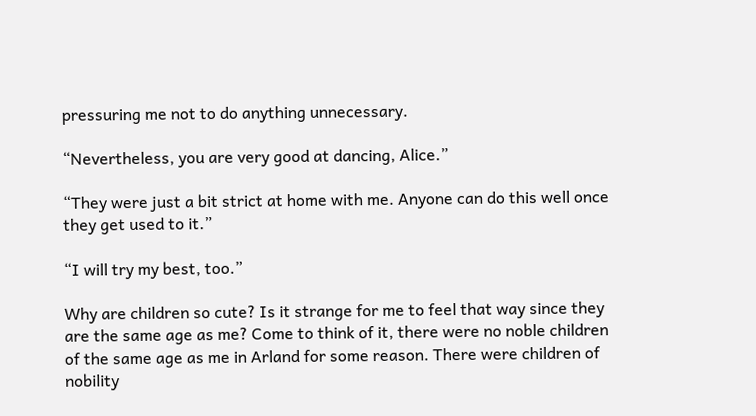pressuring me not to do anything unnecessary.

“Nevertheless, you are very good at dancing, Alice.”

“They were just a bit strict at home with me. Anyone can do this well once they get used to it.”

“I will try my best, too.”

Why are children so cute? Is it strange for me to feel that way since they are the same age as me? Come to think of it, there were no noble children of the same age as me in Arland for some reason. There were children of nobility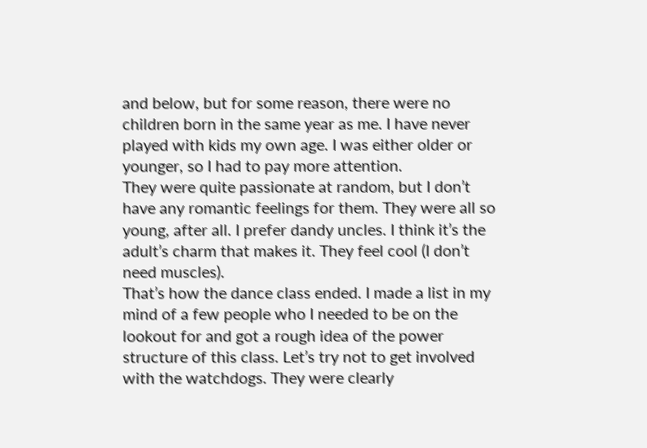and below, but for some reason, there were no children born in the same year as me. I have never played with kids my own age. I was either older or younger, so I had to pay more attention.
They were quite passionate at random, but I don’t have any romantic feelings for them. They were all so young, after all. I prefer dandy uncles. I think it’s the adult’s charm that makes it. They feel cool (I don’t need muscles).
That’s how the dance class ended. I made a list in my mind of a few people who I needed to be on the lookout for and got a rough idea of the power structure of this class. Let’s try not to get involved with the watchdogs. They were clearly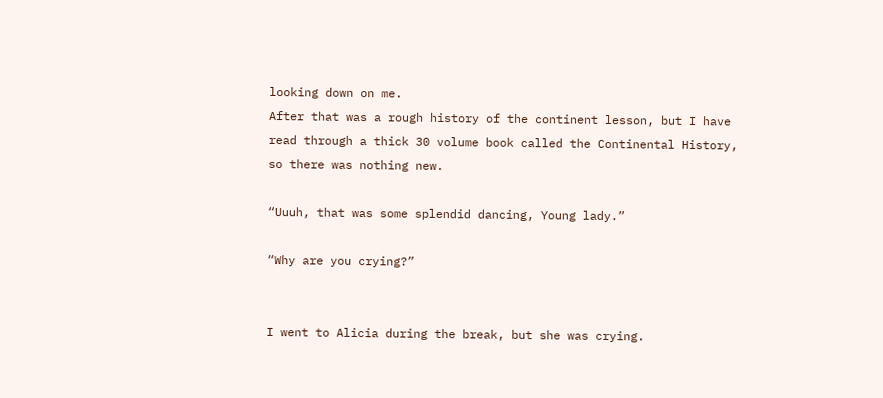looking down on me.
After that was a rough history of the continent lesson, but I have read through a thick 30 volume book called the Continental History, so there was nothing new.

“Uuuh, that was some splendid dancing, Young lady.”

“Why are you crying?”


I went to Alicia during the break, but she was crying.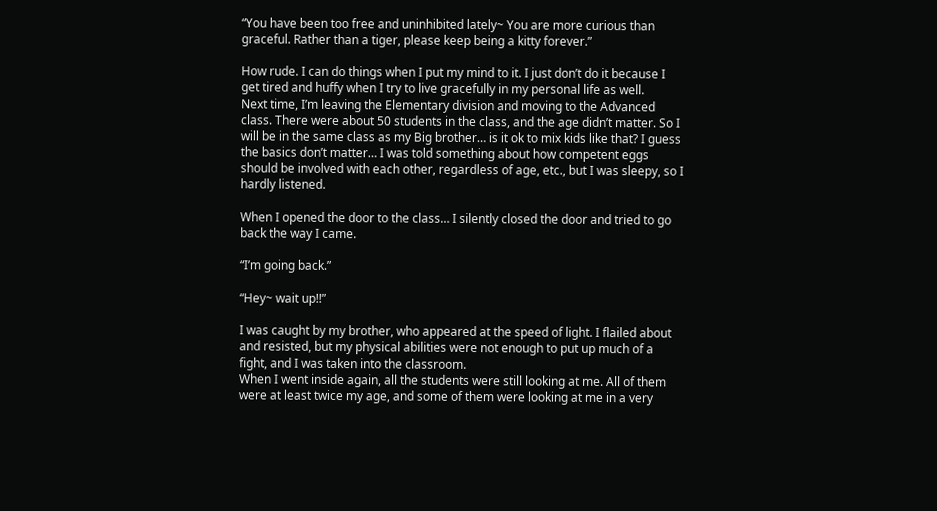“You have been too free and uninhibited lately~ You are more curious than graceful. Rather than a tiger, please keep being a kitty forever.”

How rude. I can do things when I put my mind to it. I just don’t do it because I get tired and huffy when I try to live gracefully in my personal life as well.
Next time, I’m leaving the Elementary division and moving to the Advanced class. There were about 50 students in the class, and the age didn’t matter. So I will be in the same class as my Big brother… is it ok to mix kids like that? I guess the basics don’t matter… I was told something about how competent eggs should be involved with each other, regardless of age, etc., but I was sleepy, so I hardly listened.

When I opened the door to the class… I silently closed the door and tried to go back the way I came.

“I’m going back.”

“Hey~ wait up!!”

I was caught by my brother, who appeared at the speed of light. I flailed about and resisted, but my physical abilities were not enough to put up much of a fight, and I was taken into the classroom.
When I went inside again, all the students were still looking at me. All of them were at least twice my age, and some of them were looking at me in a very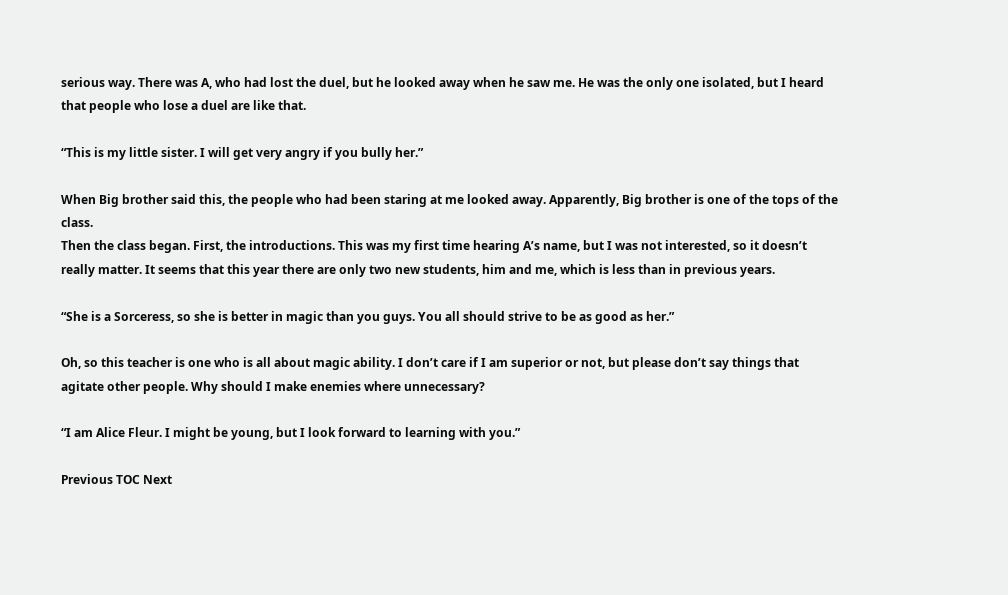serious way. There was A, who had lost the duel, but he looked away when he saw me. He was the only one isolated, but I heard that people who lose a duel are like that.

“This is my little sister. I will get very angry if you bully her.”

When Big brother said this, the people who had been staring at me looked away. Apparently, Big brother is one of the tops of the class.
Then the class began. First, the introductions. This was my first time hearing A’s name, but I was not interested, so it doesn’t really matter. It seems that this year there are only two new students, him and me, which is less than in previous years.

“She is a Sorceress, so she is better in magic than you guys. You all should strive to be as good as her.”

Oh, so this teacher is one who is all about magic ability. I don’t care if I am superior or not, but please don’t say things that agitate other people. Why should I make enemies where unnecessary?

“I am Alice Fleur. I might be young, but I look forward to learning with you.”

Previous TOC Next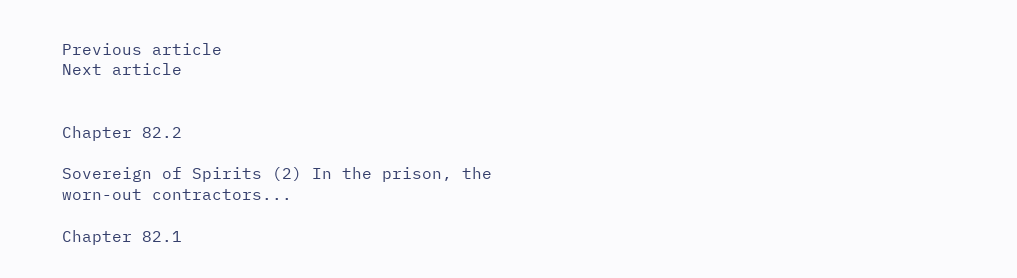Previous article
Next article


Chapter 82.2

Sovereign of Spirits (2) In the prison, the worn-out contractors...

Chapter 82.1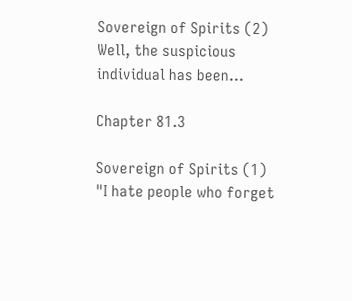Sovereign of Spirits (2) Well, the suspicious individual has been...

Chapter 81.3

Sovereign of Spirits (1) "I hate people who forget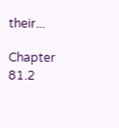their...

Chapter 81.2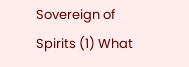Sovereign of Spirits (1) What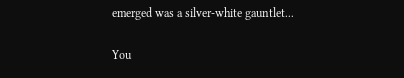emerged was a silver-white gauntlet...

You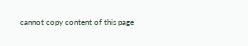cannot copy content of this page